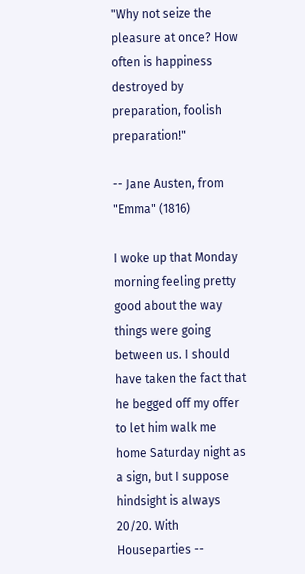"Why not seize the pleasure at once? How often is happiness destroyed by preparation, foolish preparation!"

-- Jane Austen, from "Emma" (1816)

I woke up that Monday morning feeling pretty good about the way things were going between us. I should have taken the fact that he begged off my offer to let him walk me home Saturday night as a sign, but I suppose hindsight is always 20/20. With Houseparties --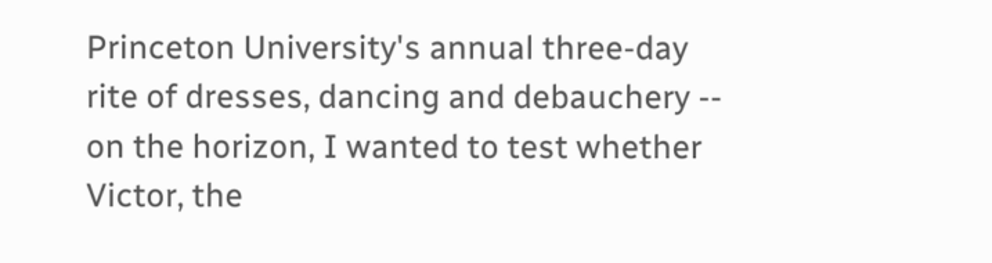Princeton University's annual three-day rite of dresses, dancing and debauchery -- on the horizon, I wanted to test whether Victor, the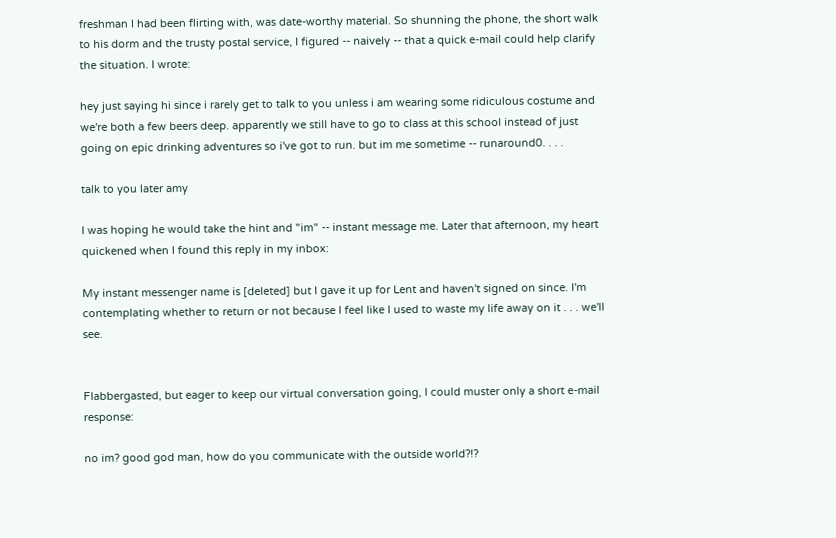freshman I had been flirting with, was date-worthy material. So shunning the phone, the short walk to his dorm and the trusty postal service, I figured -- naively -- that a quick e-mail could help clarify the situation. I wrote:

hey just saying hi since i rarely get to talk to you unless i am wearing some ridiculous costume and we're both a few beers deep. apparently we still have to go to class at this school instead of just going on epic drinking adventures so i've got to run. but im me sometime -- runaround0. . . .

talk to you later amy

I was hoping he would take the hint and "im" -- instant message me. Later that afternoon, my heart quickened when I found this reply in my inbox:

My instant messenger name is [deleted] but I gave it up for Lent and haven't signed on since. I'm contemplating whether to return or not because I feel like I used to waste my life away on it . . . we'll see.


Flabbergasted, but eager to keep our virtual conversation going, I could muster only a short e-mail response:

no im? good god man, how do you communicate with the outside world?!?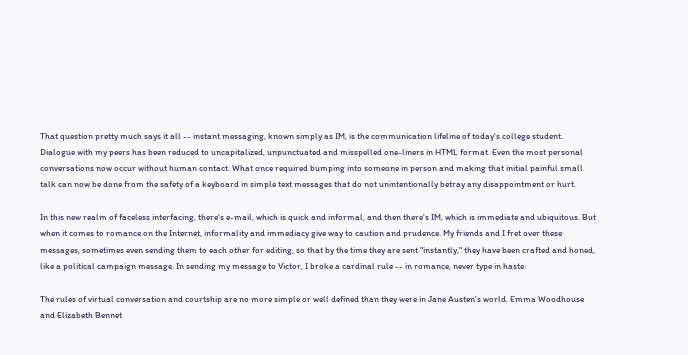That question pretty much says it all -- instant messaging, known simply as IM, is the communication lifeline of today's college student. Dialogue with my peers has been reduced to uncapitalized, unpunctuated and misspelled one-liners in HTML format. Even the most personal conversations now occur without human contact. What once required bumping into someone in person and making that initial painful small talk can now be done from the safety of a keyboard in simple text messages that do not unintentionally betray any disappointment or hurt.

In this new realm of faceless interfacing, there's e-mail, which is quick and informal, and then there's IM, which is immediate and ubiquitous. But when it comes to romance on the Internet, informality and immediacy give way to caution and prudence. My friends and I fret over these messages, sometimes even sending them to each other for editing, so that by the time they are sent "instantly," they have been crafted and honed, like a political campaign message. In sending my message to Victor, I broke a cardinal rule -- in romance, never type in haste.

The rules of virtual conversation and courtship are no more simple or well defined than they were in Jane Austen's world. Emma Woodhouse and Elizabeth Bennet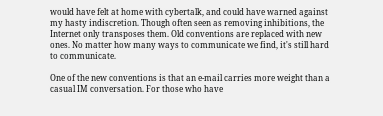would have felt at home with cybertalk, and could have warned against my hasty indiscretion. Though often seen as removing inhibitions, the Internet only transposes them. Old conventions are replaced with new ones. No matter how many ways to communicate we find, it's still hard to communicate.

One of the new conventions is that an e-mail carries more weight than a casual IM conversation. For those who have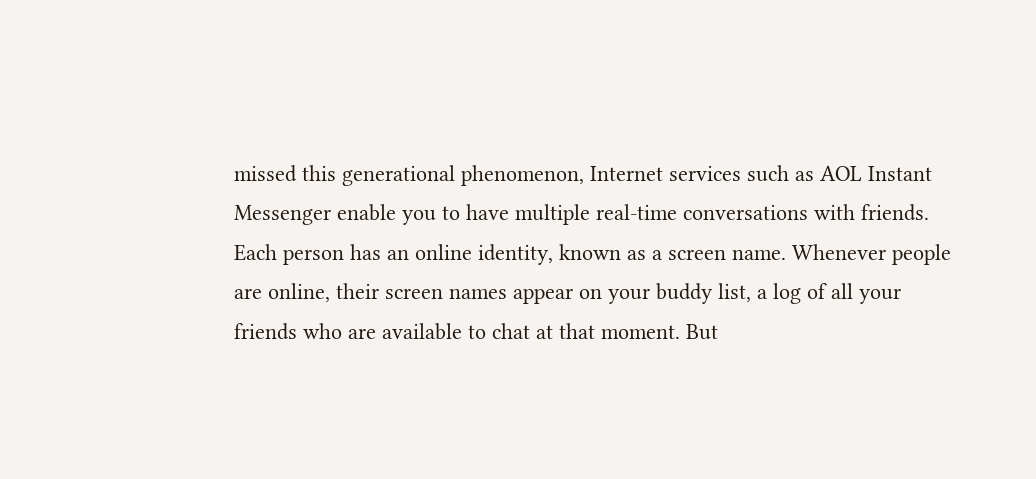missed this generational phenomenon, Internet services such as AOL Instant Messenger enable you to have multiple real-time conversations with friends. Each person has an online identity, known as a screen name. Whenever people are online, their screen names appear on your buddy list, a log of all your friends who are available to chat at that moment. But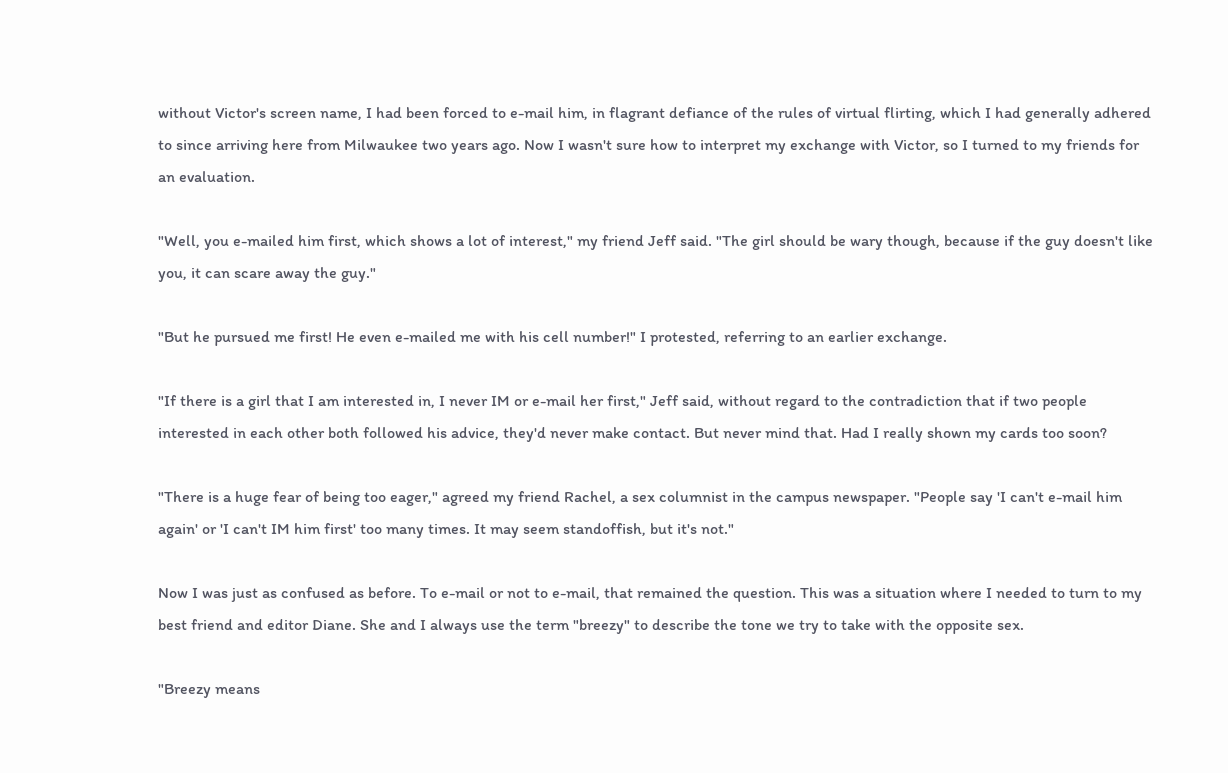without Victor's screen name, I had been forced to e-mail him, in flagrant defiance of the rules of virtual flirting, which I had generally adhered to since arriving here from Milwaukee two years ago. Now I wasn't sure how to interpret my exchange with Victor, so I turned to my friends for an evaluation.

"Well, you e-mailed him first, which shows a lot of interest," my friend Jeff said. "The girl should be wary though, because if the guy doesn't like you, it can scare away the guy."

"But he pursued me first! He even e-mailed me with his cell number!" I protested, referring to an earlier exchange.

"If there is a girl that I am interested in, I never IM or e-mail her first," Jeff said, without regard to the contradiction that if two people interested in each other both followed his advice, they'd never make contact. But never mind that. Had I really shown my cards too soon?

"There is a huge fear of being too eager," agreed my friend Rachel, a sex columnist in the campus newspaper. "People say 'I can't e-mail him again' or 'I can't IM him first' too many times. It may seem standoffish, but it's not."

Now I was just as confused as before. To e-mail or not to e-mail, that remained the question. This was a situation where I needed to turn to my best friend and editor Diane. She and I always use the term "breezy" to describe the tone we try to take with the opposite sex.

"Breezy means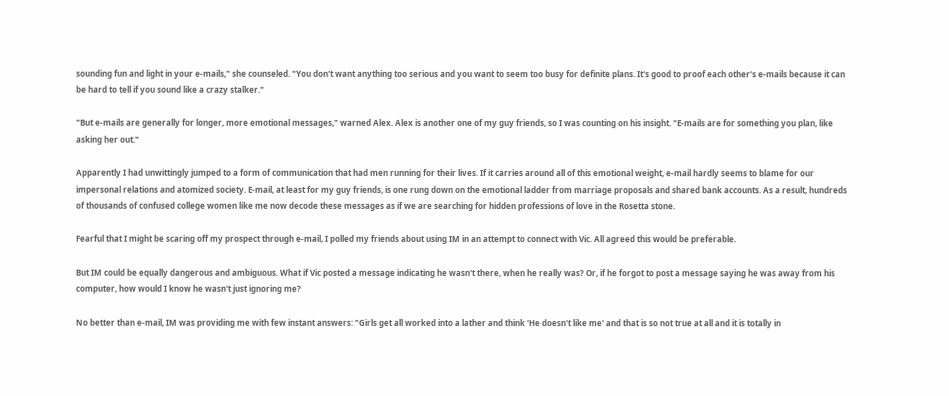sounding fun and light in your e-mails," she counseled. "You don't want anything too serious and you want to seem too busy for definite plans. It's good to proof each other's e-mails because it can be hard to tell if you sound like a crazy stalker."

"But e-mails are generally for longer, more emotional messages," warned Alex. Alex is another one of my guy friends, so I was counting on his insight. "E-mails are for something you plan, like asking her out."

Apparently I had unwittingly jumped to a form of communication that had men running for their lives. If it carries around all of this emotional weight, e-mail hardly seems to blame for our impersonal relations and atomized society. E-mail, at least for my guy friends, is one rung down on the emotional ladder from marriage proposals and shared bank accounts. As a result, hundreds of thousands of confused college women like me now decode these messages as if we are searching for hidden professions of love in the Rosetta stone.

Fearful that I might be scaring off my prospect through e-mail, I polled my friends about using IM in an attempt to connect with Vic. All agreed this would be preferable.

But IM could be equally dangerous and ambiguous. What if Vic posted a message indicating he wasn't there, when he really was? Or, if he forgot to post a message saying he was away from his computer, how would I know he wasn't just ignoring me?

No better than e-mail, IM was providing me with few instant answers: "Girls get all worked into a lather and think 'He doesn't like me' and that is so not true at all and it is totally in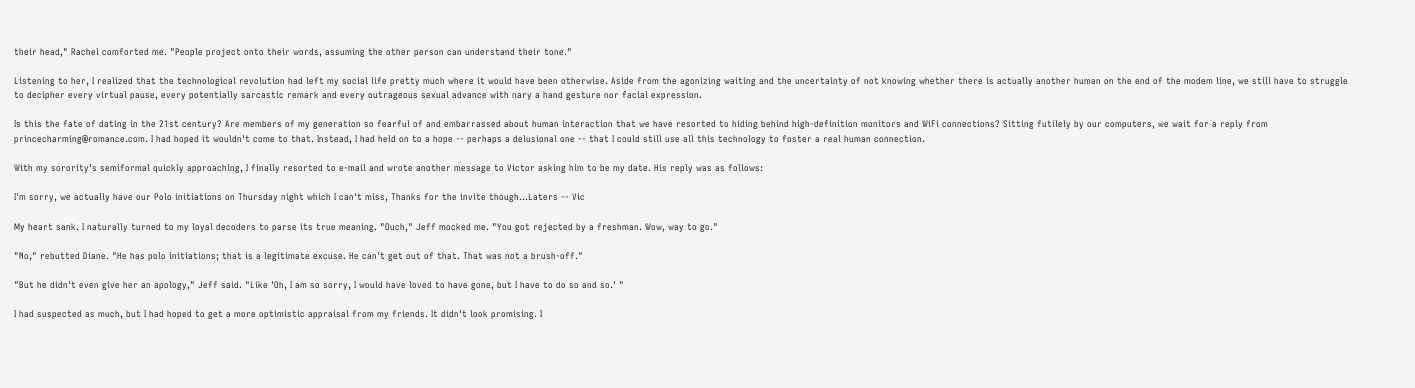their head," Rachel comforted me. "People project onto their words, assuming the other person can understand their tone."

Listening to her, I realized that the technological revolution had left my social life pretty much where it would have been otherwise. Aside from the agonizing waiting and the uncertainty of not knowing whether there is actually another human on the end of the modem line, we still have to struggle to decipher every virtual pause, every potentially sarcastic remark and every outrageous sexual advance with nary a hand gesture nor facial expression.

Is this the fate of dating in the 21st century? Are members of my generation so fearful of and embarrassed about human interaction that we have resorted to hiding behind high-definition monitors and WiFi connections? Sitting futilely by our computers, we wait for a reply from princecharming@romance.com. I had hoped it wouldn't come to that. Instead, I had held on to a hope -- perhaps a delusional one -- that I could still use all this technology to foster a real human connection.

With my sorority's semiformal quickly approaching, I finally resorted to e-mail and wrote another message to Victor asking him to be my date. His reply was as follows:

I'm sorry, we actually have our Polo initiations on Thursday night which I can't miss, Thanks for the invite though...Laters -- Vic

My heart sank. I naturally turned to my loyal decoders to parse its true meaning. "Ouch," Jeff mocked me. "You got rejected by a freshman. Wow, way to go."

"No," rebutted Diane. "He has polo initiations; that is a legitimate excuse. He can't get out of that. That was not a brush-off."

"But he didn't even give her an apology," Jeff said. "Like 'Oh, I am so sorry, I would have loved to have gone, but I have to do so and so.' "

I had suspected as much, but I had hoped to get a more optimistic appraisal from my friends. It didn't look promising. I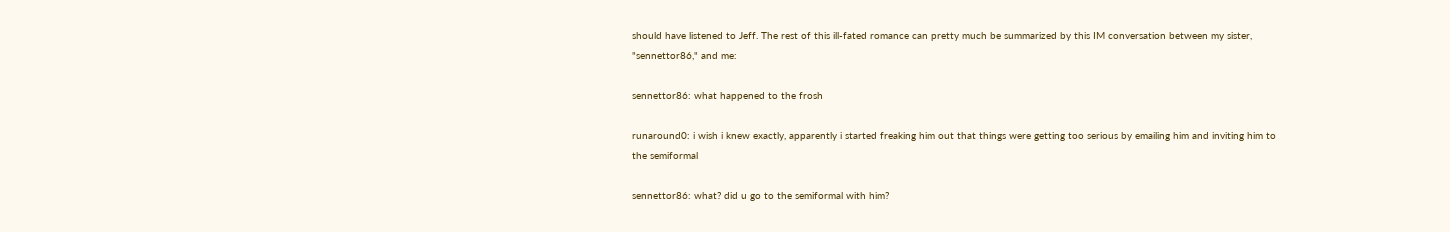should have listened to Jeff. The rest of this ill-fated romance can pretty much be summarized by this IM conversation between my sister, "sennettor86," and me:

sennettor86: what happened to the frosh

runaround0: i wish i knew exactly, apparently i started freaking him out that things were getting too serious by emailing him and inviting him to the semiformal

sennettor86: what? did u go to the semiformal with him?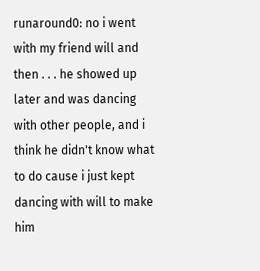runaround0: no i went with my friend will and then . . . he showed up later and was dancing with other people, and i think he didn't know what to do cause i just kept dancing with will to make him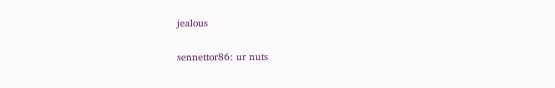jealous

sennettor86: ur nuts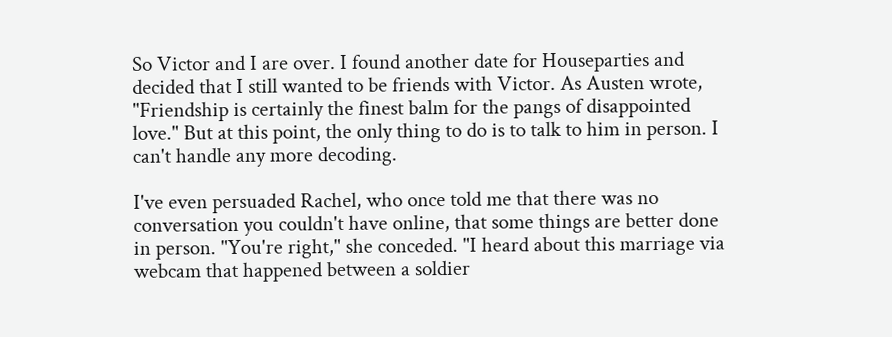So Victor and I are over. I found another date for Houseparties and decided that I still wanted to be friends with Victor. As Austen wrote, "Friendship is certainly the finest balm for the pangs of disappointed love." But at this point, the only thing to do is to talk to him in person. I can't handle any more decoding.

I've even persuaded Rachel, who once told me that there was no conversation you couldn't have online, that some things are better done in person. "You're right," she conceded. "I heard about this marriage via webcam that happened between a soldier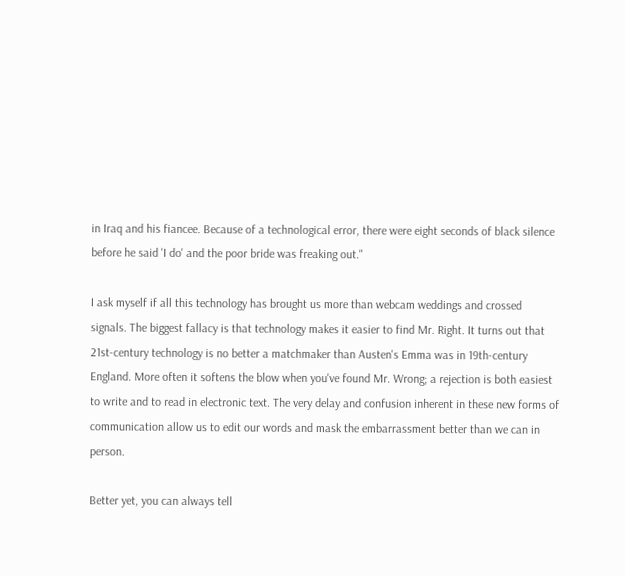in Iraq and his fiancee. Because of a technological error, there were eight seconds of black silence before he said 'I do' and the poor bride was freaking out."

I ask myself if all this technology has brought us more than webcam weddings and crossed signals. The biggest fallacy is that technology makes it easier to find Mr. Right. It turns out that 21st-century technology is no better a matchmaker than Austen's Emma was in 19th-century England. More often it softens the blow when you've found Mr. Wrong; a rejection is both easiest to write and to read in electronic text. The very delay and confusion inherent in these new forms of communication allow us to edit our words and mask the embarrassment better than we can in person.

Better yet, you can always tell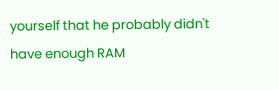yourself that he probably didn't have enough RAM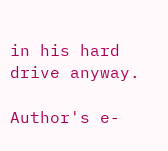in his hard drive anyway.

Author's e-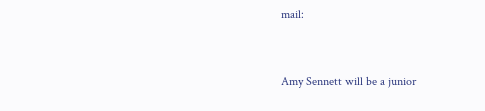mail:


Amy Sennett will be a junior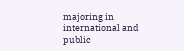majoring in international and public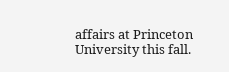affairs at Princeton University this fall.